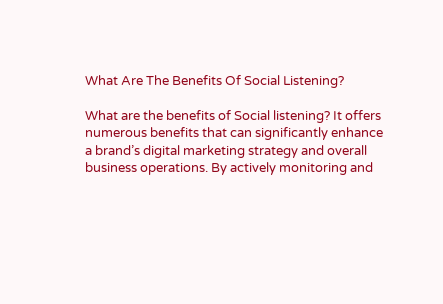What Are The Benefits Of Social Listening?

What are the benefits of Social listening? It offers numerous benefits that can significantly enhance a brand’s digital marketing strategy and overall business operations. By actively monitoring and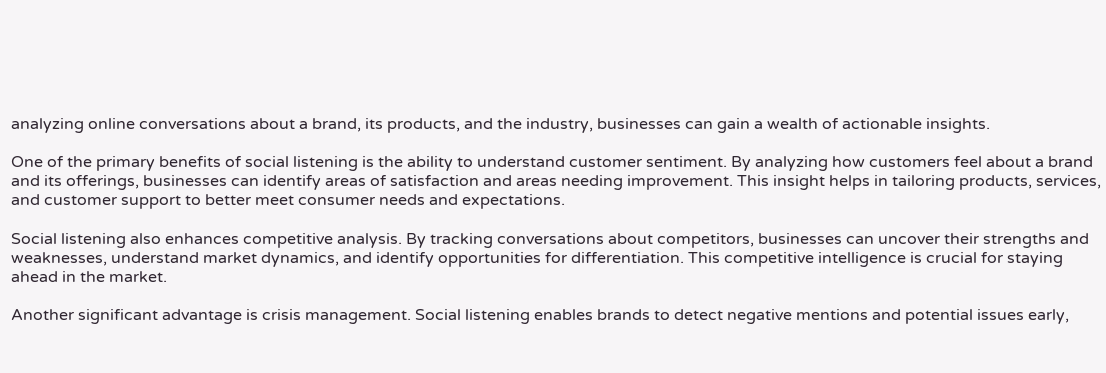analyzing online conversations about a brand, its products, and the industry, businesses can gain a wealth of actionable insights.

One of the primary benefits of social listening is the ability to understand customer sentiment. By analyzing how customers feel about a brand and its offerings, businesses can identify areas of satisfaction and areas needing improvement. This insight helps in tailoring products, services, and customer support to better meet consumer needs and expectations.

Social listening also enhances competitive analysis. By tracking conversations about competitors, businesses can uncover their strengths and weaknesses, understand market dynamics, and identify opportunities for differentiation. This competitive intelligence is crucial for staying ahead in the market.

Another significant advantage is crisis management. Social listening enables brands to detect negative mentions and potential issues early,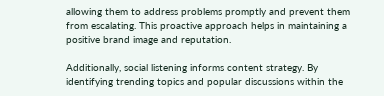allowing them to address problems promptly and prevent them from escalating. This proactive approach helps in maintaining a positive brand image and reputation.

Additionally, social listening informs content strategy. By identifying trending topics and popular discussions within the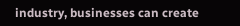industry, businesses can create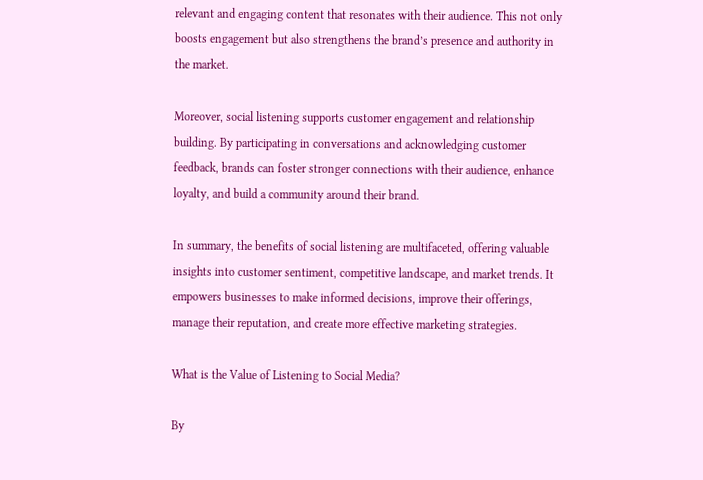relevant and engaging content that resonates with their audience. This not only boosts engagement but also strengthens the brand’s presence and authority in the market.

Moreover, social listening supports customer engagement and relationship building. By participating in conversations and acknowledging customer feedback, brands can foster stronger connections with their audience, enhance loyalty, and build a community around their brand.

In summary, the benefits of social listening are multifaceted, offering valuable insights into customer sentiment, competitive landscape, and market trends. It empowers businesses to make informed decisions, improve their offerings, manage their reputation, and create more effective marketing strategies.

What is the Value of Listening to Social Media?

By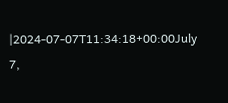|2024-07-07T11:34:18+00:00July 7,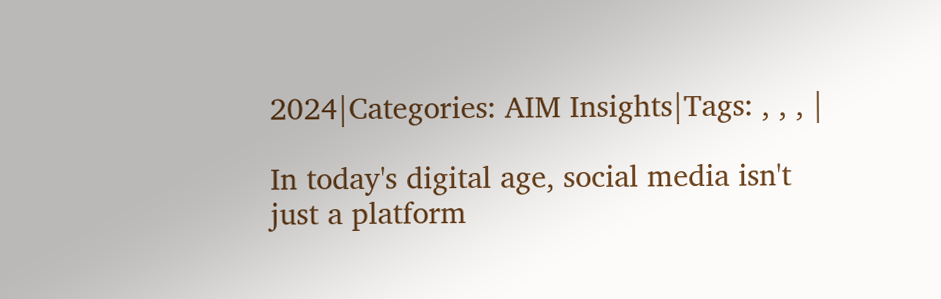2024|Categories: AIM Insights|Tags: , , , |

In today's digital age, social media isn't just a platform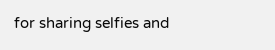for sharing selfies and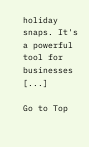holiday snaps. It's a powerful tool for businesses [...]

Go to Top